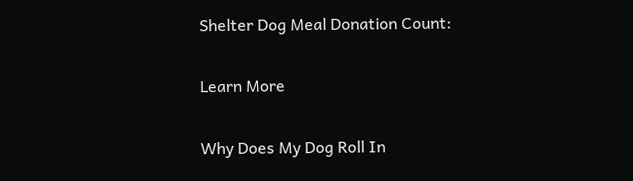Shelter Dog Meal Donation Count:

Learn More

Why Does My Dog Roll In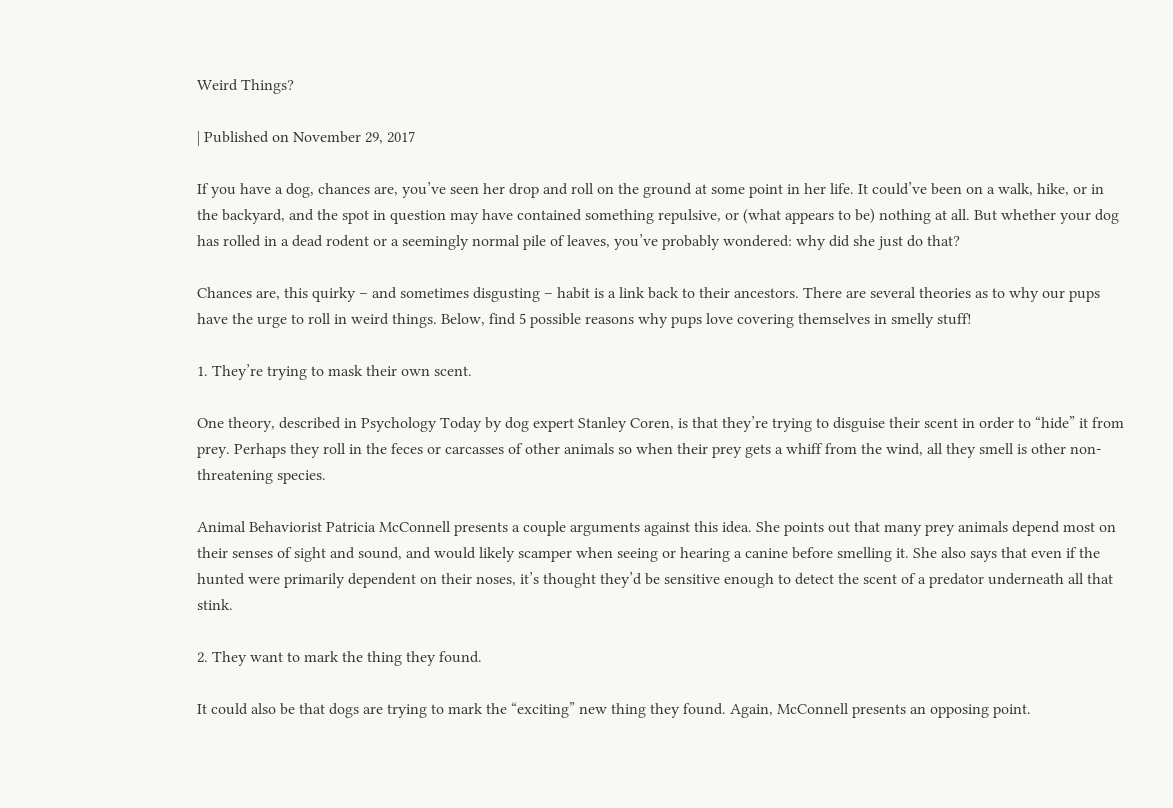Weird Things?

| Published on November 29, 2017

If you have a dog, chances are, you’ve seen her drop and roll on the ground at some point in her life. It could’ve been on a walk, hike, or in the backyard, and the spot in question may have contained something repulsive, or (what appears to be) nothing at all. But whether your dog has rolled in a dead rodent or a seemingly normal pile of leaves, you’ve probably wondered: why did she just do that?

Chances are, this quirky – and sometimes disgusting – habit is a link back to their ancestors. There are several theories as to why our pups have the urge to roll in weird things. Below, find 5 possible reasons why pups love covering themselves in smelly stuff!

1. They’re trying to mask their own scent.

One theory, described in Psychology Today by dog expert Stanley Coren, is that they’re trying to disguise their scent in order to “hide” it from prey. Perhaps they roll in the feces or carcasses of other animals so when their prey gets a whiff from the wind, all they smell is other non-threatening species.

Animal Behaviorist Patricia McConnell presents a couple arguments against this idea. She points out that many prey animals depend most on their senses of sight and sound, and would likely scamper when seeing or hearing a canine before smelling it. She also says that even if the hunted were primarily dependent on their noses, it’s thought they’d be sensitive enough to detect the scent of a predator underneath all that stink.

2. They want to mark the thing they found.

It could also be that dogs are trying to mark the “exciting” new thing they found. Again, McConnell presents an opposing point.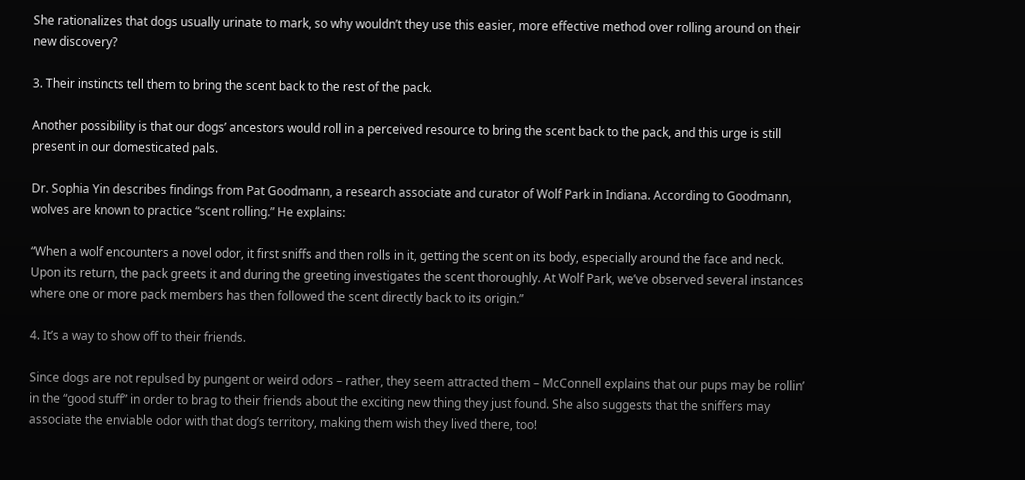She rationalizes that dogs usually urinate to mark, so why wouldn’t they use this easier, more effective method over rolling around on their new discovery?

3. Their instincts tell them to bring the scent back to the rest of the pack.

Another possibility is that our dogs’ ancestors would roll in a perceived resource to bring the scent back to the pack, and this urge is still present in our domesticated pals.

Dr. Sophia Yin describes findings from Pat Goodmann, a research associate and curator of Wolf Park in Indiana. According to Goodmann, wolves are known to practice “scent rolling.” He explains:

“When a wolf encounters a novel odor, it first sniffs and then rolls in it, getting the scent on its body, especially around the face and neck. Upon its return, the pack greets it and during the greeting investigates the scent thoroughly. At Wolf Park, we’ve observed several instances where one or more pack members has then followed the scent directly back to its origin.”

4. It’s a way to show off to their friends.

Since dogs are not repulsed by pungent or weird odors – rather, they seem attracted them – McConnell explains that our pups may be rollin’ in the “good stuff” in order to brag to their friends about the exciting new thing they just found. She also suggests that the sniffers may associate the enviable odor with that dog’s territory, making them wish they lived there, too!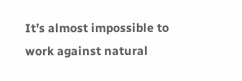It’s almost impossible to work against natural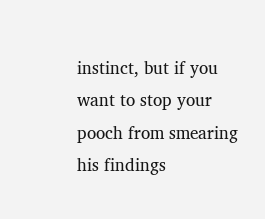instinct, but if you want to stop your pooch from smearing his findings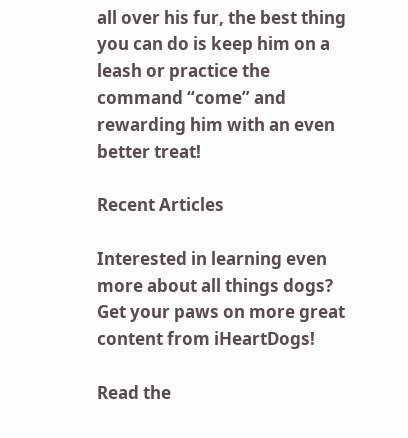all over his fur, the best thing you can do is keep him on a leash or practice the command “come” and rewarding him with an even better treat!

Recent Articles

Interested in learning even more about all things dogs? Get your paws on more great content from iHeartDogs!

Read the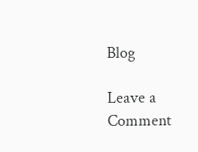Blog

Leave a Comment